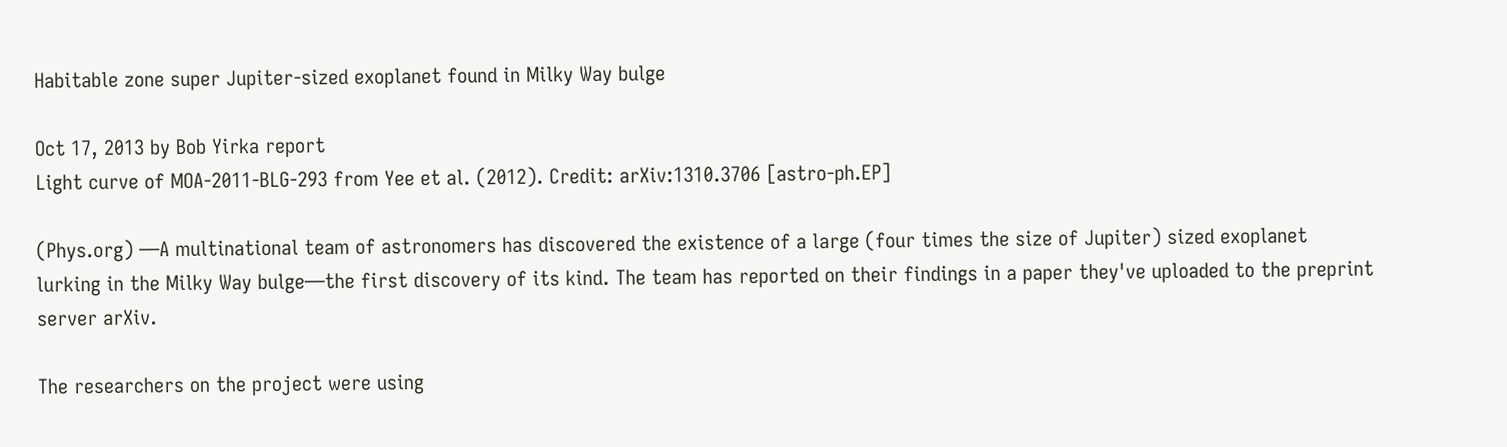Habitable zone super Jupiter-sized exoplanet found in Milky Way bulge

Oct 17, 2013 by Bob Yirka report
Light curve of MOA-2011-BLG-293 from Yee et al. (2012). Credit: arXiv:1310.3706 [astro-ph.EP]

(Phys.org) —A multinational team of astronomers has discovered the existence of a large (four times the size of Jupiter) sized exoplanet lurking in the Milky Way bulge—the first discovery of its kind. The team has reported on their findings in a paper they've uploaded to the preprint server arXiv.

The researchers on the project were using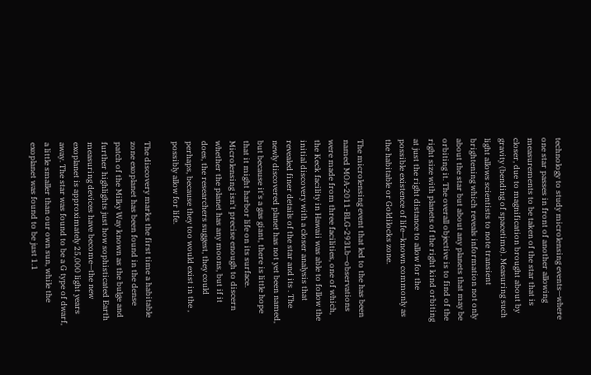technology to study microlensing events—where one star passes in front of another allowing measurements to be taken of the star that is closer, due to magnification brought about by gravity (bending of spacetime). Measuring such light allows scientists to note transient brightening which reveals information not only about the star but about any planets that may be orbiting it. The overall objective is to find of the right size with planets of the right kind orbiting at just the right distance to allow for the possible existence of life—known commonly as the habitable or Goldilocks zone.

The microlensing event that led to the has been named MOA-2011-BLG-293Lb—observations were made from three facilities, one of which, the Keck facility in Hawaii was able to follow the initial discovery with a closer analysis that revealed finer details of the star and its . The newly discovered planet has not yet been named, but because it's a gas giant, there is little hope that it might harbor life on its surface. Microlensing isn't precise enough to discern whether the planet has any moons, but if it does, the researchers suggest, they could perhaps, because they too would exist in the , possibly allow for life.

The discovery marks the first time a habitable zone exoplanet has been found in the dense patch of the Milky Way known as the bulge and further highlights just how sophisticated Earth measuring devices have become—the new exoplanet is approximately 25,000 light years away. The star was found to be a G type of dwarf, a little smaller than our own sun, while the exoplanet was found to be just 1.1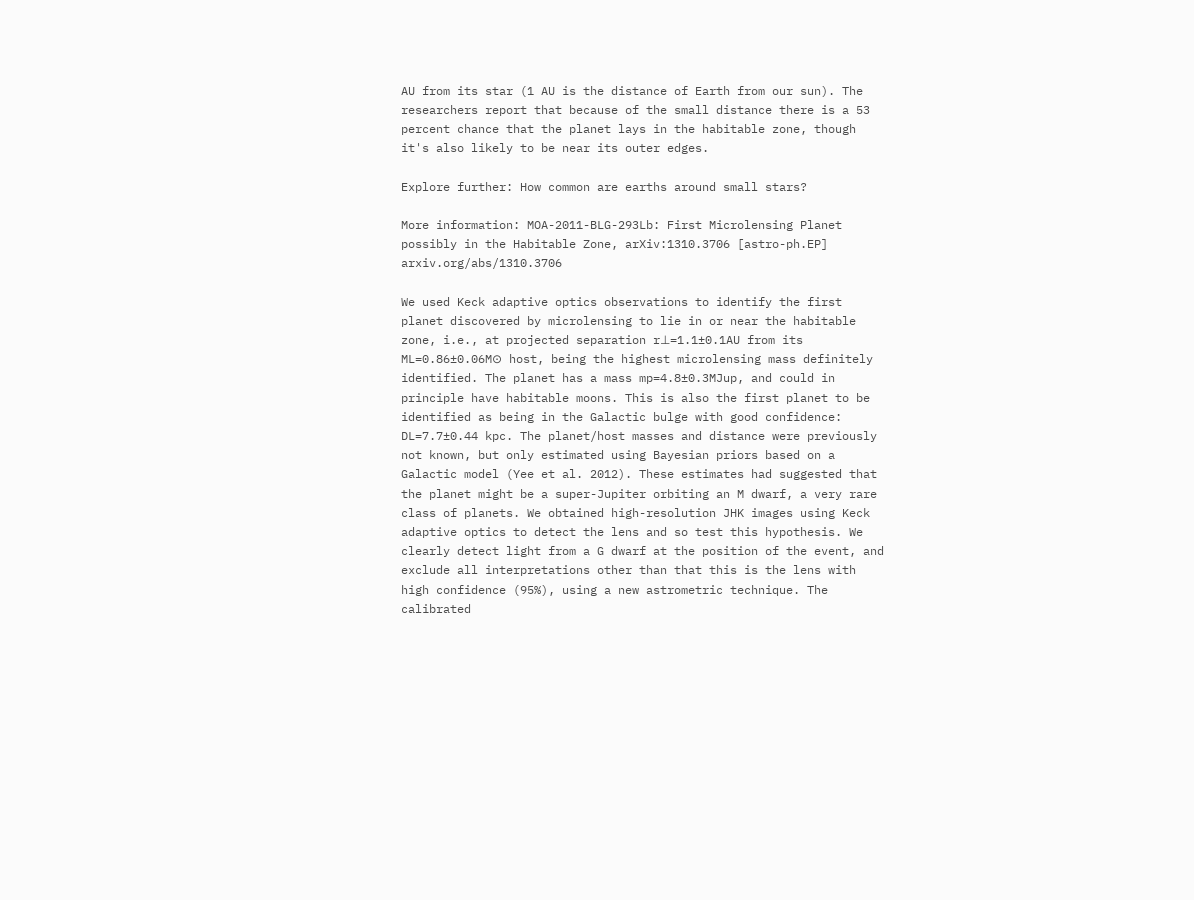AU from its star (1 AU is the distance of Earth from our sun). The researchers report that because of the small distance there is a 53 percent chance that the planet lays in the habitable zone, though it's also likely to be near its outer edges.

Explore further: How common are earths around small stars?

More information: MOA-2011-BLG-293Lb: First Microlensing Planet possibly in the Habitable Zone, arXiv:1310.3706 [astro-ph.EP] arxiv.org/abs/1310.3706

We used Keck adaptive optics observations to identify the first planet discovered by microlensing to lie in or near the habitable zone, i.e., at projected separation r⊥=1.1±0.1AU from its ML=0.86±0.06M⊙ host, being the highest microlensing mass definitely identified. The planet has a mass mp=4.8±0.3MJup, and could in principle have habitable moons. This is also the first planet to be identified as being in the Galactic bulge with good confidence: DL=7.7±0.44 kpc. The planet/host masses and distance were previously not known, but only estimated using Bayesian priors based on a Galactic model (Yee et al. 2012). These estimates had suggested that the planet might be a super-Jupiter orbiting an M dwarf, a very rare class of planets. We obtained high-resolution JHK images using Keck adaptive optics to detect the lens and so test this hypothesis. We clearly detect light from a G dwarf at the position of the event, and exclude all interpretations other than that this is the lens with high confidence (95%), using a new astrometric technique. The calibrated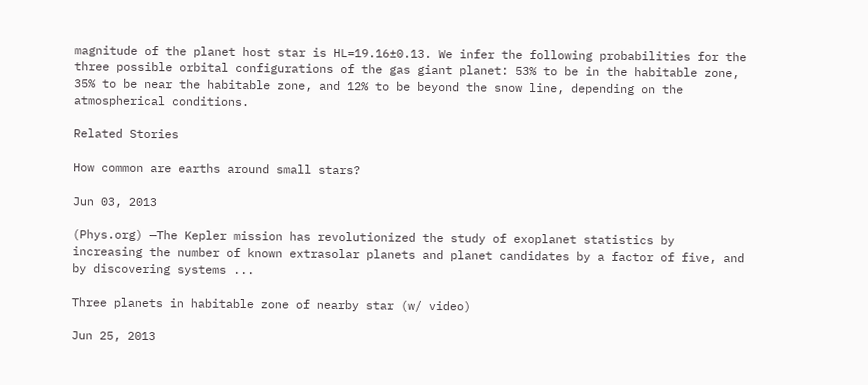magnitude of the planet host star is HL=19.16±0.13. We infer the following probabilities for the three possible orbital configurations of the gas giant planet: 53% to be in the habitable zone, 35% to be near the habitable zone, and 12% to be beyond the snow line, depending on the atmospherical conditions.

Related Stories

How common are earths around small stars?

Jun 03, 2013

(Phys.org) —The Kepler mission has revolutionized the study of exoplanet statistics by increasing the number of known extrasolar planets and planet candidates by a factor of five, and by discovering systems ...

Three planets in habitable zone of nearby star (w/ video)

Jun 25, 2013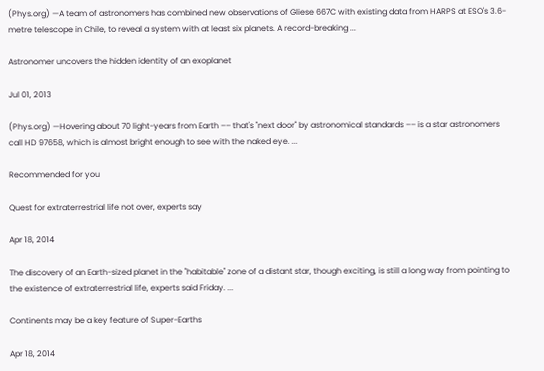(Phys.org) —A team of astronomers has combined new observations of Gliese 667C with existing data from HARPS at ESO's 3.6-metre telescope in Chile, to reveal a system with at least six planets. A record-breaking ...

Astronomer uncovers the hidden identity of an exoplanet

Jul 01, 2013

(Phys.org) —Hovering about 70 light-years from Earth –– that's "next door" by astronomical standards –– is a star astronomers call HD 97658, which is almost bright enough to see with the naked eye. ...

Recommended for you

Quest for extraterrestrial life not over, experts say

Apr 18, 2014

The discovery of an Earth-sized planet in the "habitable" zone of a distant star, though exciting, is still a long way from pointing to the existence of extraterrestrial life, experts said Friday. ...

Continents may be a key feature of Super-Earths

Apr 18, 2014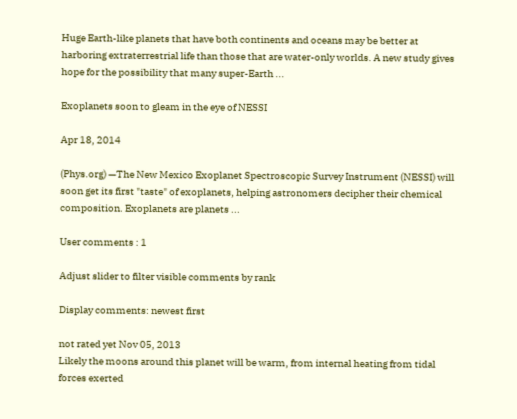Huge Earth-like planets that have both continents and oceans may be better at harboring extraterrestrial life than those that are water-only worlds. A new study gives hope for the possibility that many super-Earth ...

Exoplanets soon to gleam in the eye of NESSI

Apr 18, 2014

(Phys.org) —The New Mexico Exoplanet Spectroscopic Survey Instrument (NESSI) will soon get its first "taste" of exoplanets, helping astronomers decipher their chemical composition. Exoplanets are planets ...

User comments : 1

Adjust slider to filter visible comments by rank

Display comments: newest first

not rated yet Nov 05, 2013
Likely the moons around this planet will be warm, from internal heating from tidal forces exerted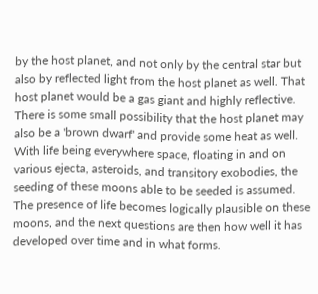by the host planet, and not only by the central star but also by reflected light from the host planet as well. That host planet would be a gas giant and highly reflective. There is some small possibility that the host planet may also be a 'brown dwarf' and provide some heat as well. With life being everywhere space, floating in and on various ejecta, asteroids, and transitory exobodies, the seeding of these moons able to be seeded is assumed. The presence of life becomes logically plausible on these moons, and the next questions are then how well it has developed over time and in what forms.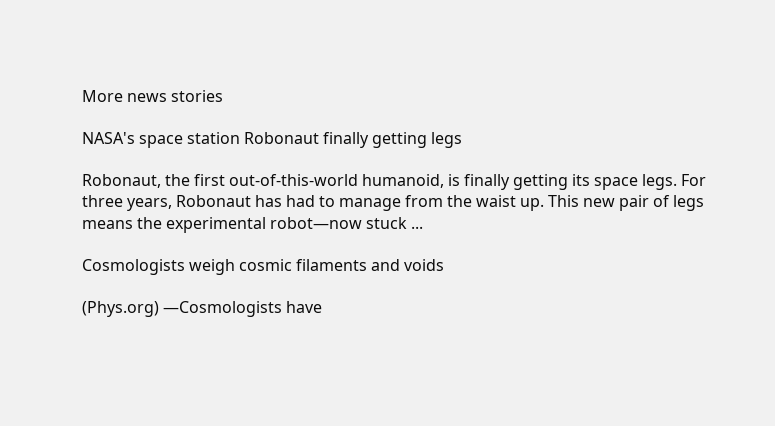More news stories

NASA's space station Robonaut finally getting legs

Robonaut, the first out-of-this-world humanoid, is finally getting its space legs. For three years, Robonaut has had to manage from the waist up. This new pair of legs means the experimental robot—now stuck ...

Cosmologists weigh cosmic filaments and voids

(Phys.org) —Cosmologists have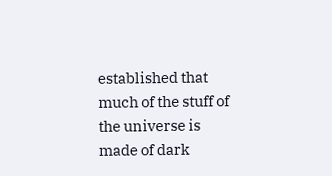established that much of the stuff of the universe is made of dark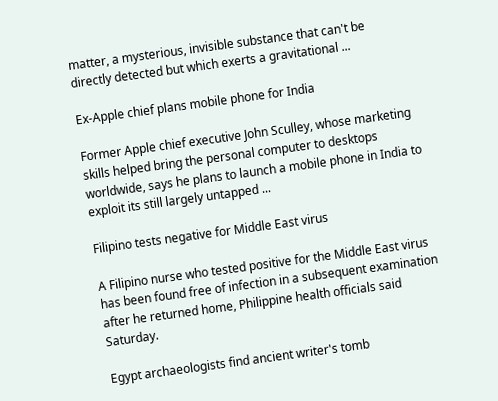matter, a mysterious, invisible substance that can't be directly detected but which exerts a gravitational ...

Ex-Apple chief plans mobile phone for India

Former Apple chief executive John Sculley, whose marketing skills helped bring the personal computer to desktops worldwide, says he plans to launch a mobile phone in India to exploit its still largely untapped ...

Filipino tests negative for Middle East virus

A Filipino nurse who tested positive for the Middle East virus has been found free of infection in a subsequent examination after he returned home, Philippine health officials said Saturday.

Egypt archaeologists find ancient writer's tomb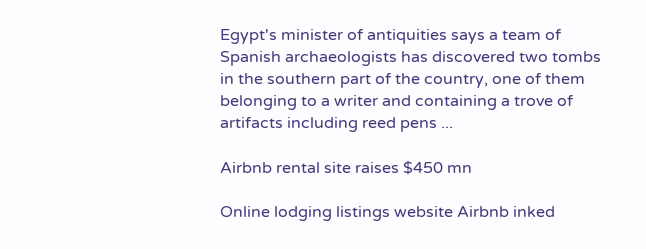Egypt's minister of antiquities says a team of Spanish archaeologists has discovered two tombs in the southern part of the country, one of them belonging to a writer and containing a trove of artifacts including reed pens ...

Airbnb rental site raises $450 mn

Online lodging listings website Airbnb inked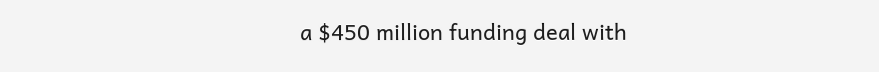a $450 million funding deal with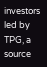investors led by TPG, a source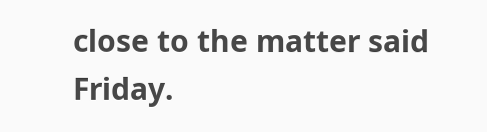close to the matter said Friday.